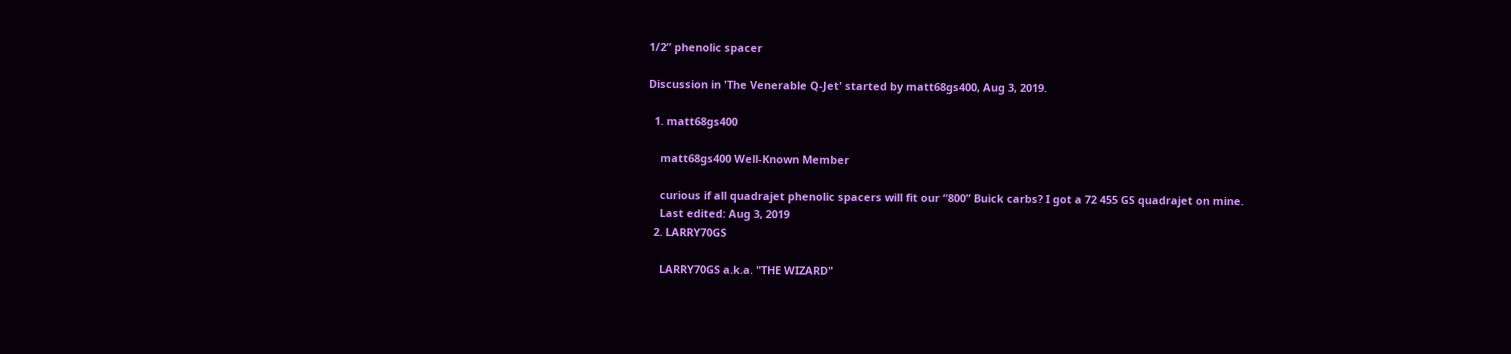1/2” phenolic spacer

Discussion in 'The Venerable Q-Jet' started by matt68gs400, Aug 3, 2019.

  1. matt68gs400

    matt68gs400 Well-Known Member

    curious if all quadrajet phenolic spacers will fit our “800” Buick carbs? I got a 72 455 GS quadrajet on mine.
    Last edited: Aug 3, 2019
  2. LARRY70GS

    LARRY70GS a.k.a. "THE WIZARD"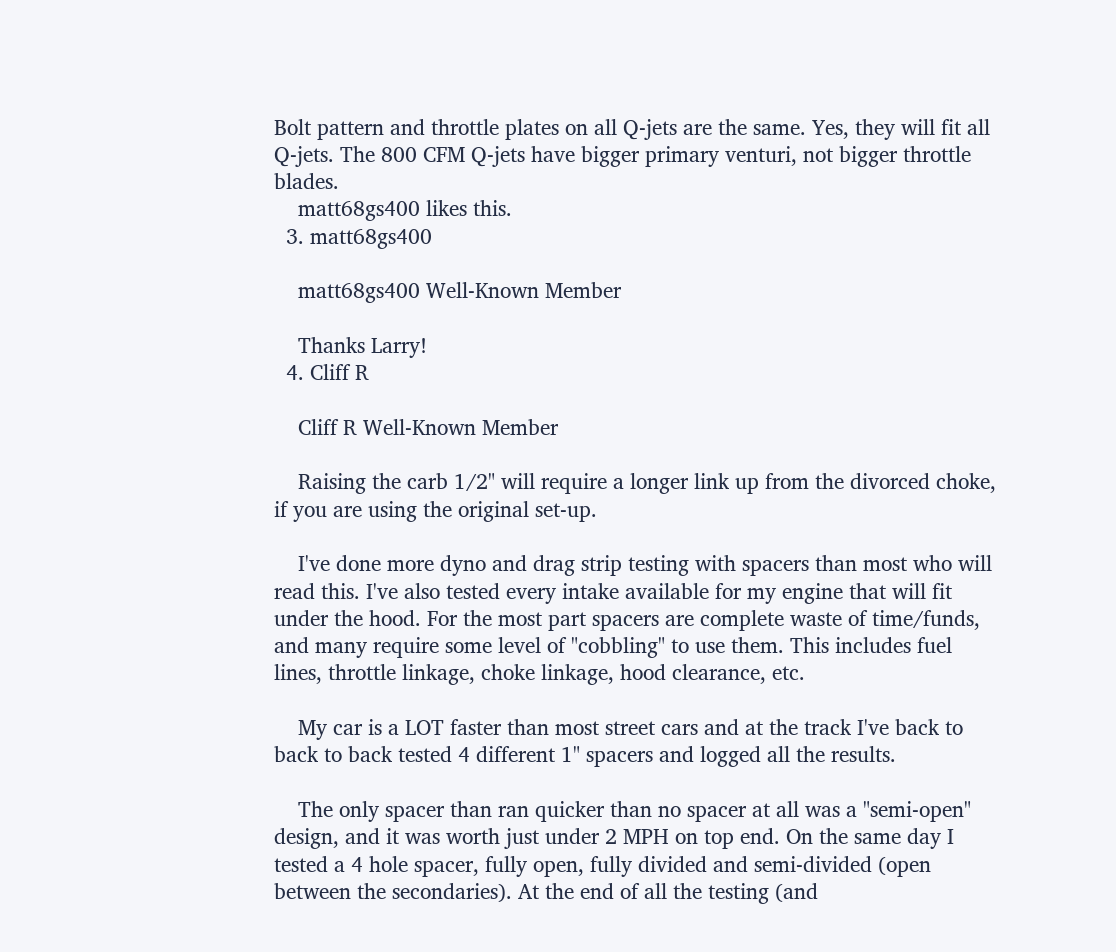Bolt pattern and throttle plates on all Q-jets are the same. Yes, they will fit all Q-jets. The 800 CFM Q-jets have bigger primary venturi, not bigger throttle blades.
    matt68gs400 likes this.
  3. matt68gs400

    matt68gs400 Well-Known Member

    Thanks Larry!
  4. Cliff R

    Cliff R Well-Known Member

    Raising the carb 1/2" will require a longer link up from the divorced choke, if you are using the original set-up.

    I've done more dyno and drag strip testing with spacers than most who will read this. I've also tested every intake available for my engine that will fit under the hood. For the most part spacers are complete waste of time/funds, and many require some level of "cobbling" to use them. This includes fuel lines, throttle linkage, choke linkage, hood clearance, etc.

    My car is a LOT faster than most street cars and at the track I've back to back to back tested 4 different 1" spacers and logged all the results.

    The only spacer than ran quicker than no spacer at all was a "semi-open" design, and it was worth just under 2 MPH on top end. On the same day I tested a 4 hole spacer, fully open, fully divided and semi-divided (open between the secondaries). At the end of all the testing (and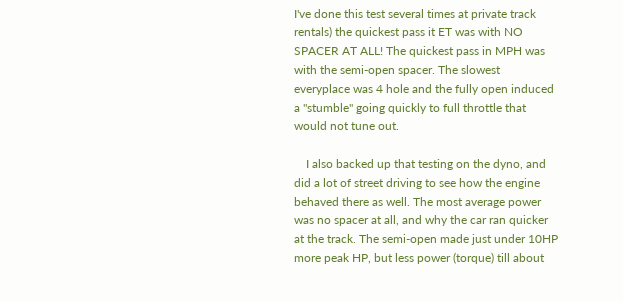I've done this test several times at private track rentals) the quickest pass it ET was with NO SPACER AT ALL! The quickest pass in MPH was with the semi-open spacer. The slowest everyplace was 4 hole and the fully open induced a "stumble" going quickly to full throttle that would not tune out.

    I also backed up that testing on the dyno, and did a lot of street driving to see how the engine behaved there as well. The most average power was no spacer at all, and why the car ran quicker at the track. The semi-open made just under 10HP more peak HP, but less power (torque) till about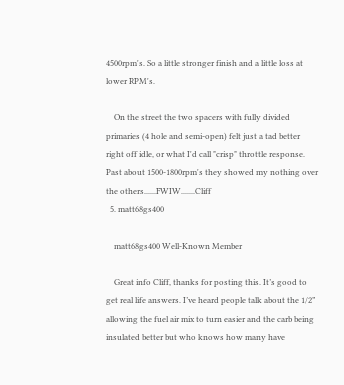4500rpm's. So a little stronger finish and a little loss at lower RPM's.

    On the street the two spacers with fully divided primaries (4 hole and semi-open) felt just a tad better right off idle, or what I'd call "crisp" throttle response. Past about 1500-1800rpm's they showed my nothing over the others......FWIW.......Cliff
  5. matt68gs400

    matt68gs400 Well-Known Member

    Great info Cliff, thanks for posting this. It’s good to get real life answers. I’ve heard people talk about the 1/2” allowing the fuel air mix to turn easier and the carb being insulated better but who knows how many have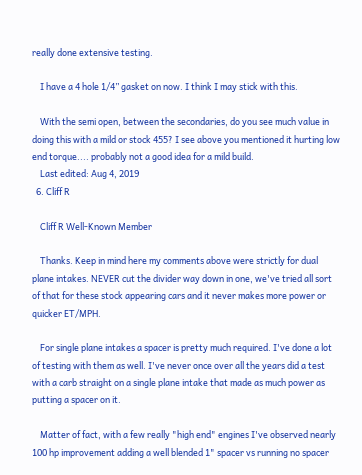really done extensive testing.

    I have a 4 hole 1/4” gasket on now. I think I may stick with this.

    With the semi open, between the secondaries, do you see much value in doing this with a mild or stock 455? I see above you mentioned it hurting low end torque.... probably not a good idea for a mild build.
    Last edited: Aug 4, 2019
  6. Cliff R

    Cliff R Well-Known Member

    Thanks. Keep in mind here my comments above were strictly for dual plane intakes. NEVER cut the divider way down in one, we've tried all sort of that for these stock appearing cars and it never makes more power or quicker ET/MPH.

    For single plane intakes a spacer is pretty much required. I've done a lot of testing with them as well. I've never once over all the years did a test with a carb straight on a single plane intake that made as much power as putting a spacer on it.

    Matter of fact, with a few really "high end" engines I've observed nearly 100 hp improvement adding a well blended 1" spacer vs running no spacer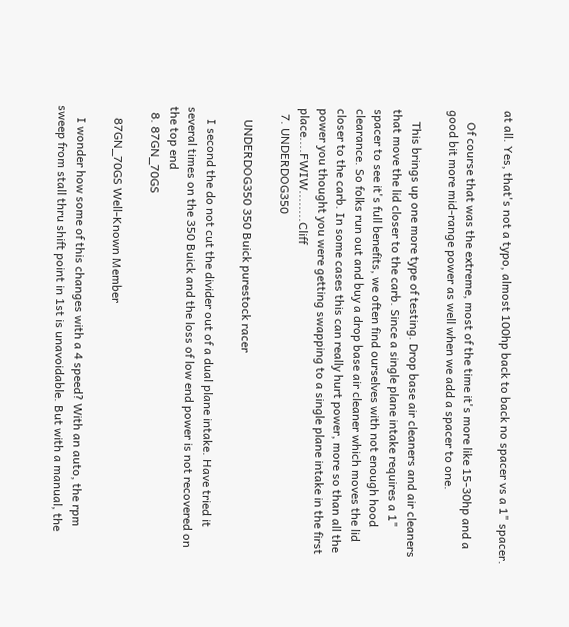at all. Yes, that's not a typo, almost 100hp back to back no spacer vs a 1" spacer.

    Of course that was the extreme, most of the time it's more like 15-30hp and a good bit more mid-range power as well when we add a spacer to one.

    This brings up one more type of testing. Drop base air cleaners and air cleaners that move the lid closer to the carb. Since a single plane intake requires a 1" spacer to see it's full benefits, we often find ourselves with not enough hood clearance. So folks run out and buy a drop base air cleaner which moves the lid closer to the carb. In some cases this can really hurt power, more so than all the power you thought you were getting swapping to a single plane intake in the first place....FWIW........Cliff
  7. UNDERDOG350

    UNDERDOG350 350 Buick purestock racer

    I second the do not cut the divider out of a dual plane intake. Have tried it several times on the 350 Buick and the loss of low end power is not recovered on the top end
  8. 87GN_70GS

    87GN_70GS Well-Known Member

    I wonder how some of this changes with a 4 speed? With an auto, the rpm sweep from stall thru shift point in 1st is unavoidable. But with a manual, the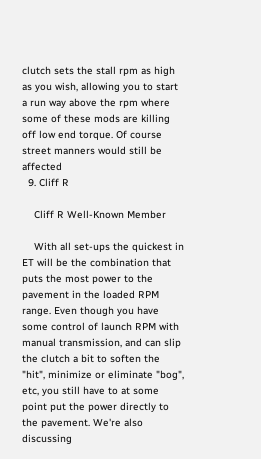clutch sets the stall rpm as high as you wish, allowing you to start a run way above the rpm where some of these mods are killing off low end torque. Of course street manners would still be affected
  9. Cliff R

    Cliff R Well-Known Member

    With all set-ups the quickest in ET will be the combination that puts the most power to the pavement in the loaded RPM range. Even though you have some control of launch RPM with manual transmission, and can slip the clutch a bit to soften the "hit", minimize or eliminate "bog", etc, you still have to at some point put the power directly to the pavement. We're also discussing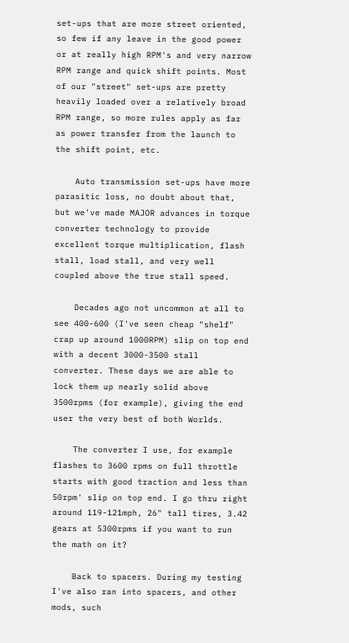set-ups that are more street oriented, so few if any leave in the good power or at really high RPM's and very narrow RPM range and quick shift points. Most of our "street" set-ups are pretty heavily loaded over a relatively broad RPM range, so more rules apply as far as power transfer from the launch to the shift point, etc.

    Auto transmission set-ups have more parasitic loss, no doubt about that, but we've made MAJOR advances in torque converter technology to provide excellent torque multiplication, flash stall, load stall, and very well coupled above the true stall speed.

    Decades ago not uncommon at all to see 400-600 (I've seen cheap "shelf" crap up around 1000RPM) slip on top end with a decent 3000-3500 stall converter. These days we are able to lock them up nearly solid above 3500rpms (for example), giving the end user the very best of both Worlds.

    The converter I use, for example flashes to 3600 rpms on full throttle starts with good traction and less than 50rpm' slip on top end. I go thru right around 119-121mph, 26" tall tires, 3.42 gears at 5300rpms if you want to run the math on it?

    Back to spacers. During my testing I've also ran into spacers, and other mods, such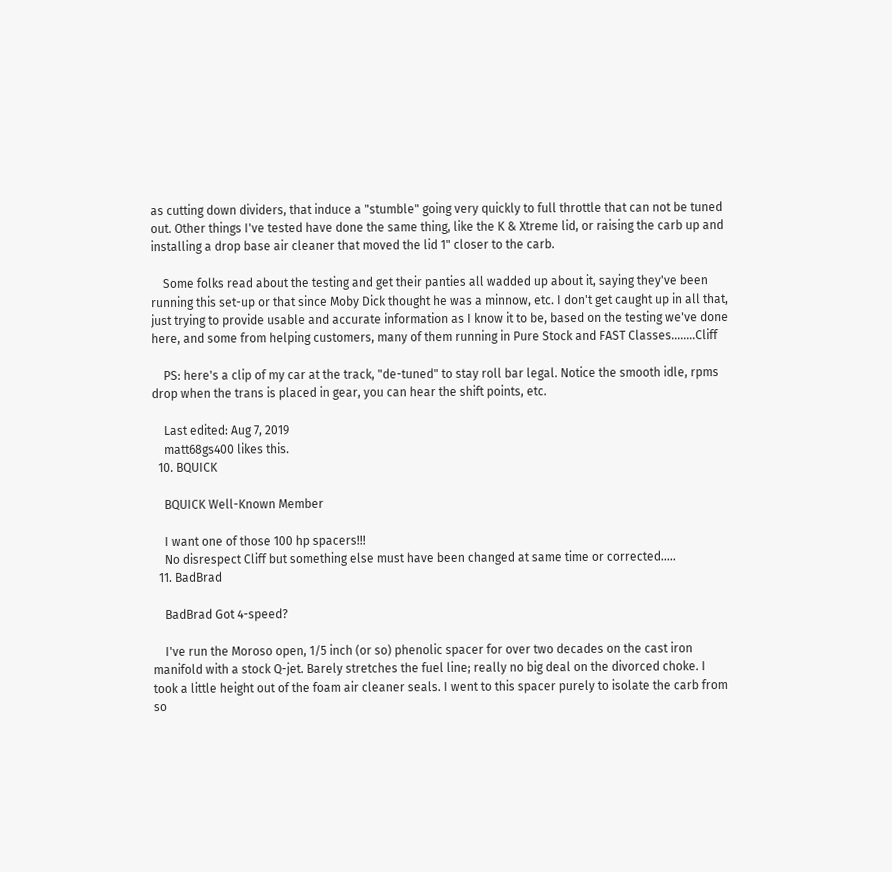as cutting down dividers, that induce a "stumble" going very quickly to full throttle that can not be tuned out. Other things I've tested have done the same thing, like the K & Xtreme lid, or raising the carb up and installing a drop base air cleaner that moved the lid 1" closer to the carb.

    Some folks read about the testing and get their panties all wadded up about it, saying they've been running this set-up or that since Moby Dick thought he was a minnow, etc. I don't get caught up in all that, just trying to provide usable and accurate information as I know it to be, based on the testing we've done here, and some from helping customers, many of them running in Pure Stock and FAST Classes........Cliff

    PS: here's a clip of my car at the track, "de-tuned" to stay roll bar legal. Notice the smooth idle, rpms drop when the trans is placed in gear, you can hear the shift points, etc.

    Last edited: Aug 7, 2019
    matt68gs400 likes this.
  10. BQUICK

    BQUICK Well-Known Member

    I want one of those 100 hp spacers!!!
    No disrespect Cliff but something else must have been changed at same time or corrected.....
  11. BadBrad

    BadBrad Got 4-speed?

    I've run the Moroso open, 1/5 inch (or so) phenolic spacer for over two decades on the cast iron manifold with a stock Q-jet. Barely stretches the fuel line; really no big deal on the divorced choke. I took a little height out of the foam air cleaner seals. I went to this spacer purely to isolate the carb from so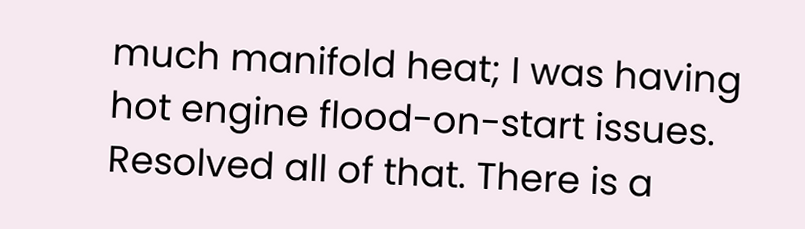much manifold heat; I was having hot engine flood-on-start issues. Resolved all of that. There is a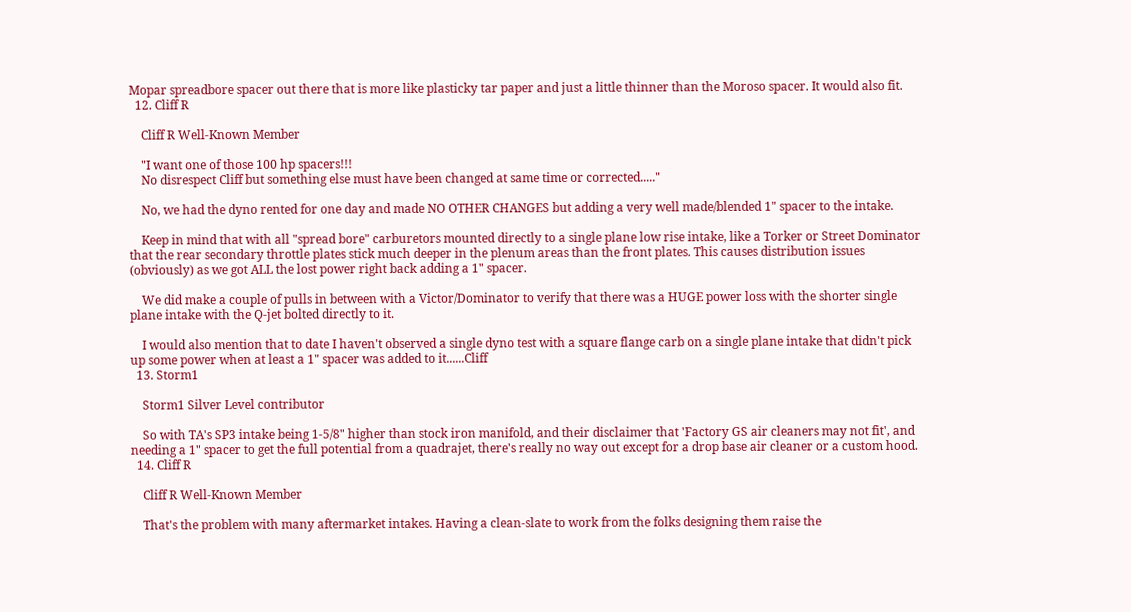Mopar spreadbore spacer out there that is more like plasticky tar paper and just a little thinner than the Moroso spacer. It would also fit.
  12. Cliff R

    Cliff R Well-Known Member

    "I want one of those 100 hp spacers!!!
    No disrespect Cliff but something else must have been changed at same time or corrected....."

    No, we had the dyno rented for one day and made NO OTHER CHANGES but adding a very well made/blended 1" spacer to the intake.

    Keep in mind that with all "spread bore" carburetors mounted directly to a single plane low rise intake, like a Torker or Street Dominator that the rear secondary throttle plates stick much deeper in the plenum areas than the front plates. This causes distribution issues (obviously) as we got ALL the lost power right back adding a 1" spacer.

    We did make a couple of pulls in between with a Victor/Dominator to verify that there was a HUGE power loss with the shorter single plane intake with the Q-jet bolted directly to it.

    I would also mention that to date I haven't observed a single dyno test with a square flange carb on a single plane intake that didn't pick up some power when at least a 1" spacer was added to it......Cliff
  13. Storm1

    Storm1 Silver Level contributor

    So with TA's SP3 intake being 1-5/8" higher than stock iron manifold, and their disclaimer that 'Factory GS air cleaners may not fit', and needing a 1" spacer to get the full potential from a quadrajet, there's really no way out except for a drop base air cleaner or a custom hood.
  14. Cliff R

    Cliff R Well-Known Member

    That's the problem with many aftermarket intakes. Having a clean-slate to work from the folks designing them raise the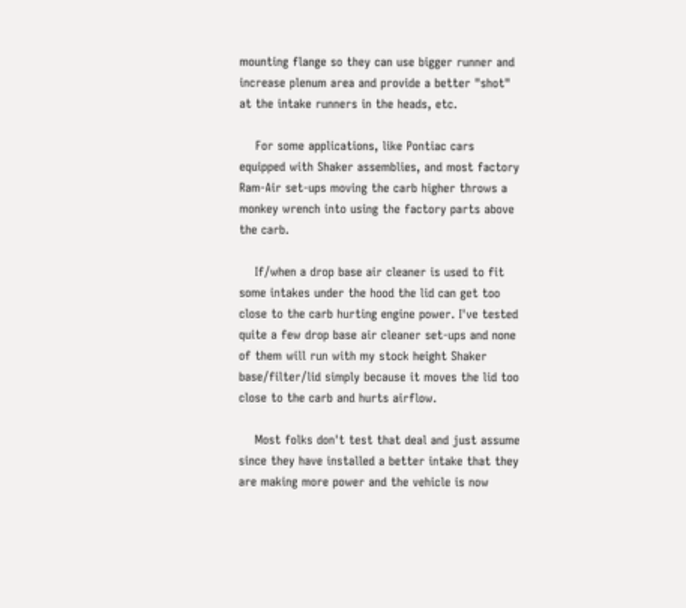mounting flange so they can use bigger runner and increase plenum area and provide a better "shot" at the intake runners in the heads, etc.

    For some applications, like Pontiac cars equipped with Shaker assemblies, and most factory Ram-Air set-ups moving the carb higher throws a monkey wrench into using the factory parts above the carb.

    If/when a drop base air cleaner is used to fit some intakes under the hood the lid can get too close to the carb hurting engine power. I've tested quite a few drop base air cleaner set-ups and none of them will run with my stock height Shaker base/filter/lid simply because it moves the lid too close to the carb and hurts airflow.

    Most folks don't test that deal and just assume since they have installed a better intake that they are making more power and the vehicle is now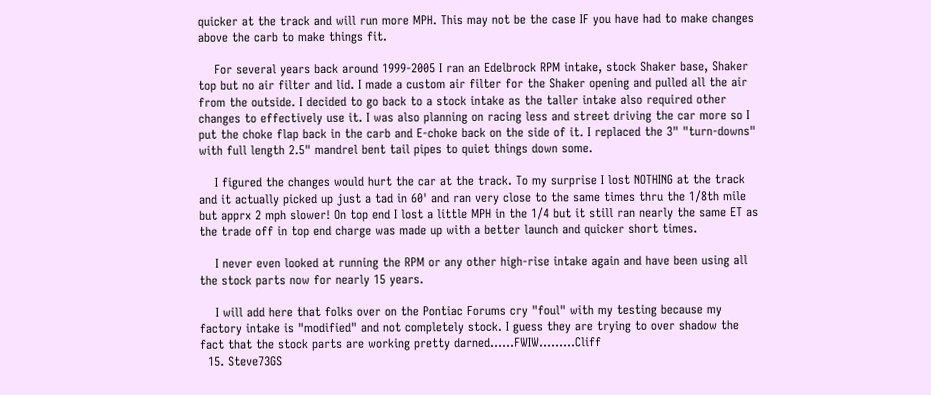quicker at the track and will run more MPH. This may not be the case IF you have had to make changes above the carb to make things fit.

    For several years back around 1999-2005 I ran an Edelbrock RPM intake, stock Shaker base, Shaker top but no air filter and lid. I made a custom air filter for the Shaker opening and pulled all the air from the outside. I decided to go back to a stock intake as the taller intake also required other changes to effectively use it. I was also planning on racing less and street driving the car more so I put the choke flap back in the carb and E-choke back on the side of it. I replaced the 3" "turn-downs" with full length 2.5" mandrel bent tail pipes to quiet things down some.

    I figured the changes would hurt the car at the track. To my surprise I lost NOTHING at the track and it actually picked up just a tad in 60' and ran very close to the same times thru the 1/8th mile but apprx 2 mph slower! On top end I lost a little MPH in the 1/4 but it still ran nearly the same ET as the trade off in top end charge was made up with a better launch and quicker short times.

    I never even looked at running the RPM or any other high-rise intake again and have been using all the stock parts now for nearly 15 years.

    I will add here that folks over on the Pontiac Forums cry "foul" with my testing because my factory intake is "modified" and not completely stock. I guess they are trying to over shadow the fact that the stock parts are working pretty darned......FWIW.........Cliff
  15. Steve73GS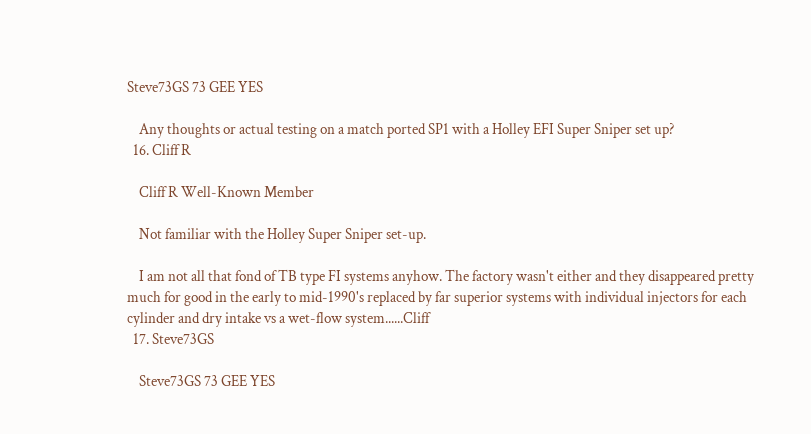Steve73GS 73 GEE YES

    Any thoughts or actual testing on a match ported SP1 with a Holley EFI Super Sniper set up?
  16. Cliff R

    Cliff R Well-Known Member

    Not familiar with the Holley Super Sniper set-up.

    I am not all that fond of TB type FI systems anyhow. The factory wasn't either and they disappeared pretty much for good in the early to mid-1990's replaced by far superior systems with individual injectors for each cylinder and dry intake vs a wet-flow system......Cliff
  17. Steve73GS

    Steve73GS 73 GEE YES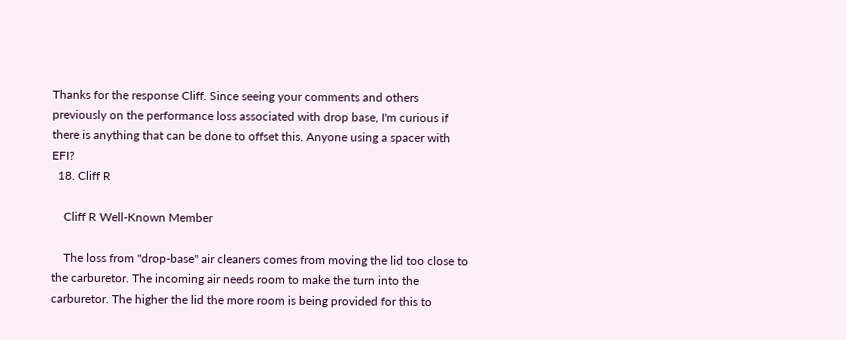Thanks for the response Cliff. Since seeing your comments and others previously on the performance loss associated with drop base, I'm curious if there is anything that can be done to offset this. Anyone using a spacer with EFI?
  18. Cliff R

    Cliff R Well-Known Member

    The loss from "drop-base" air cleaners comes from moving the lid too close to the carburetor. The incoming air needs room to make the turn into the carburetor. The higher the lid the more room is being provided for this to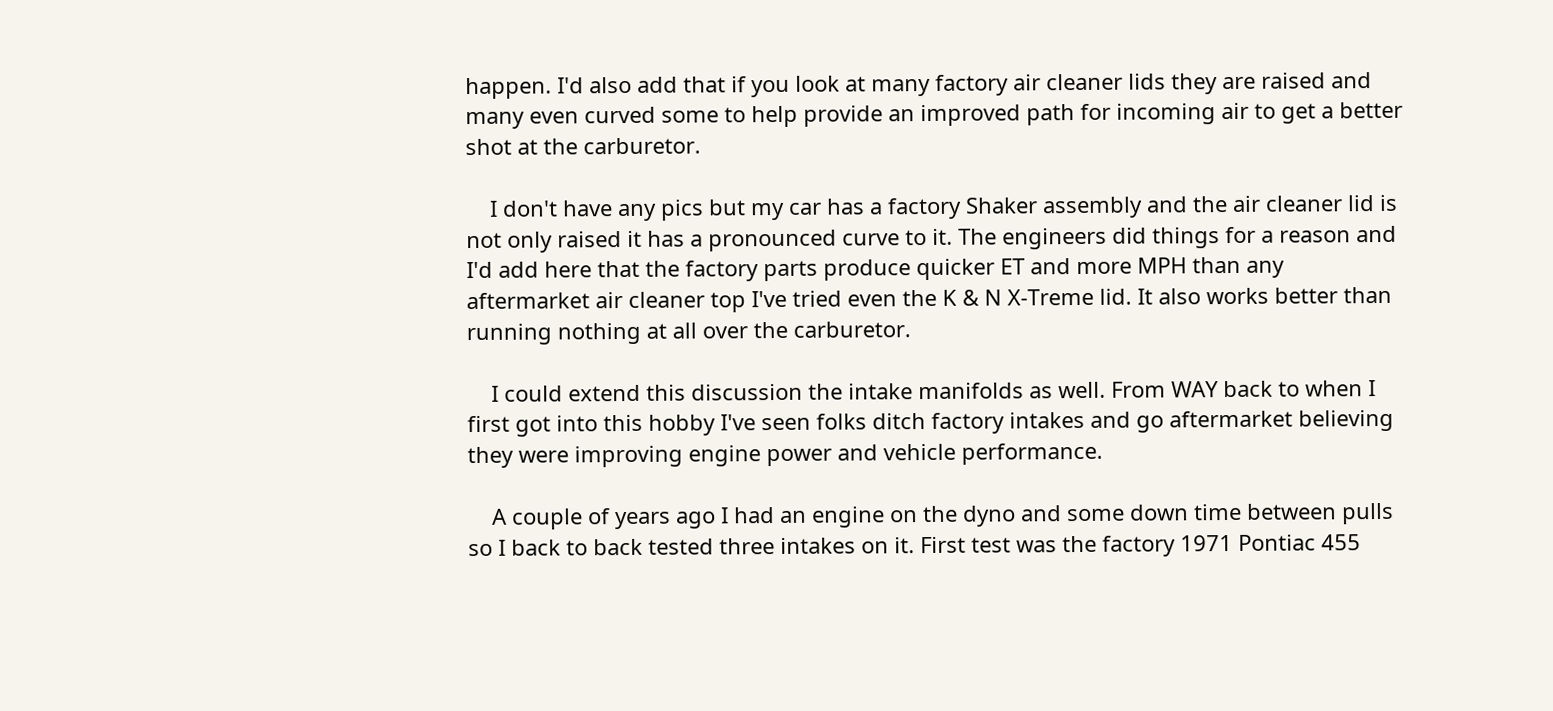happen. I'd also add that if you look at many factory air cleaner lids they are raised and many even curved some to help provide an improved path for incoming air to get a better shot at the carburetor.

    I don't have any pics but my car has a factory Shaker assembly and the air cleaner lid is not only raised it has a pronounced curve to it. The engineers did things for a reason and I'd add here that the factory parts produce quicker ET and more MPH than any aftermarket air cleaner top I've tried even the K & N X-Treme lid. It also works better than running nothing at all over the carburetor.

    I could extend this discussion the intake manifolds as well. From WAY back to when I first got into this hobby I've seen folks ditch factory intakes and go aftermarket believing they were improving engine power and vehicle performance.

    A couple of years ago I had an engine on the dyno and some down time between pulls so I back to back tested three intakes on it. First test was the factory 1971 Pontiac 455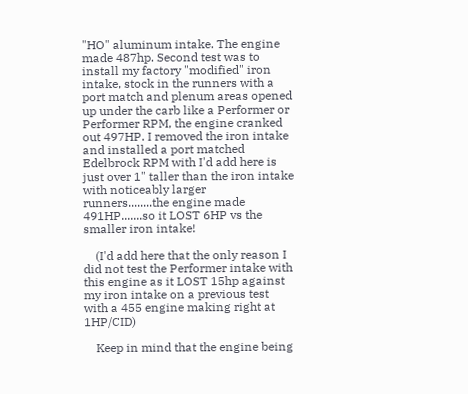"HO" aluminum intake. The engine made 487hp. Second test was to install my factory "modified" iron intake, stock in the runners with a port match and plenum areas opened up under the carb like a Performer or Performer RPM, the engine cranked out 497HP. I removed the iron intake and installed a port matched Edelbrock RPM with I'd add here is just over 1" taller than the iron intake with noticeably larger runners........the engine made 491HP.......so it LOST 6HP vs the smaller iron intake!

    (I'd add here that the only reason I did not test the Performer intake with this engine as it LOST 15hp against my iron intake on a previous test with a 455 engine making right at 1HP/CID)

    Keep in mind that the engine being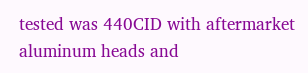tested was 440CID with aftermarket aluminum heads and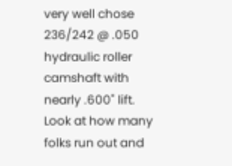very well chose 236/242 @ .050 hydraulic roller camshaft with nearly .600" lift. Look at how many folks run out and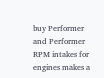buy Performer and Performer RPM intakes for engines makes a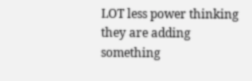LOT less power thinking they are adding something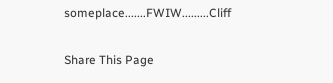someplace.......FWIW.........Cliff

Share This Page